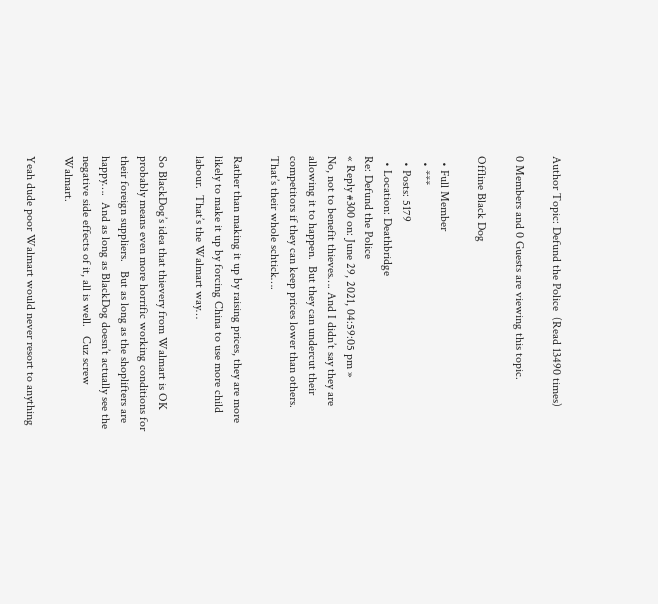Author Topic: Defund the Police  (Read 13490 times)

0 Members and 0 Guests are viewing this topic.

Offline Black Dog

  • Full Member
  • ***
  • Posts: 5179
  • Location: Deathbridge
Re: Defund the Police
« Reply #300 on: June 29, 2021, 04:59:05 pm »
No, not to benefit thieves…. And I didn’t say they are allowing it to happen.  But they can undercut their competitors if they can keep prices lower than others.  That’s their whole schtick….

Rather than making it up by raising prices, they are more likely to make it up by forcing China to use more child labour.  That’s the Walmart way…

So BlackDog’s idea that thievery from Walmart is OK probably means even more horrific working conditions for their foreign suppliers.   But as long as the shoplifters are happy….  And as long as BlackDog doesn’t actually see the negative side effects of it, all is well.   Cuz screw Walmart.

Yeah dude poor Walmart would never resort to anything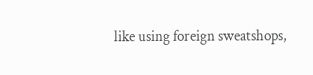like using foreign sweatshops,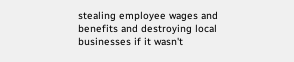stealing employee wages and benefits and destroying local businesses if it wasn't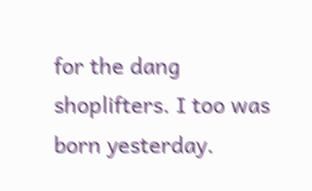for the dang shoplifters. I too was born yesterday.